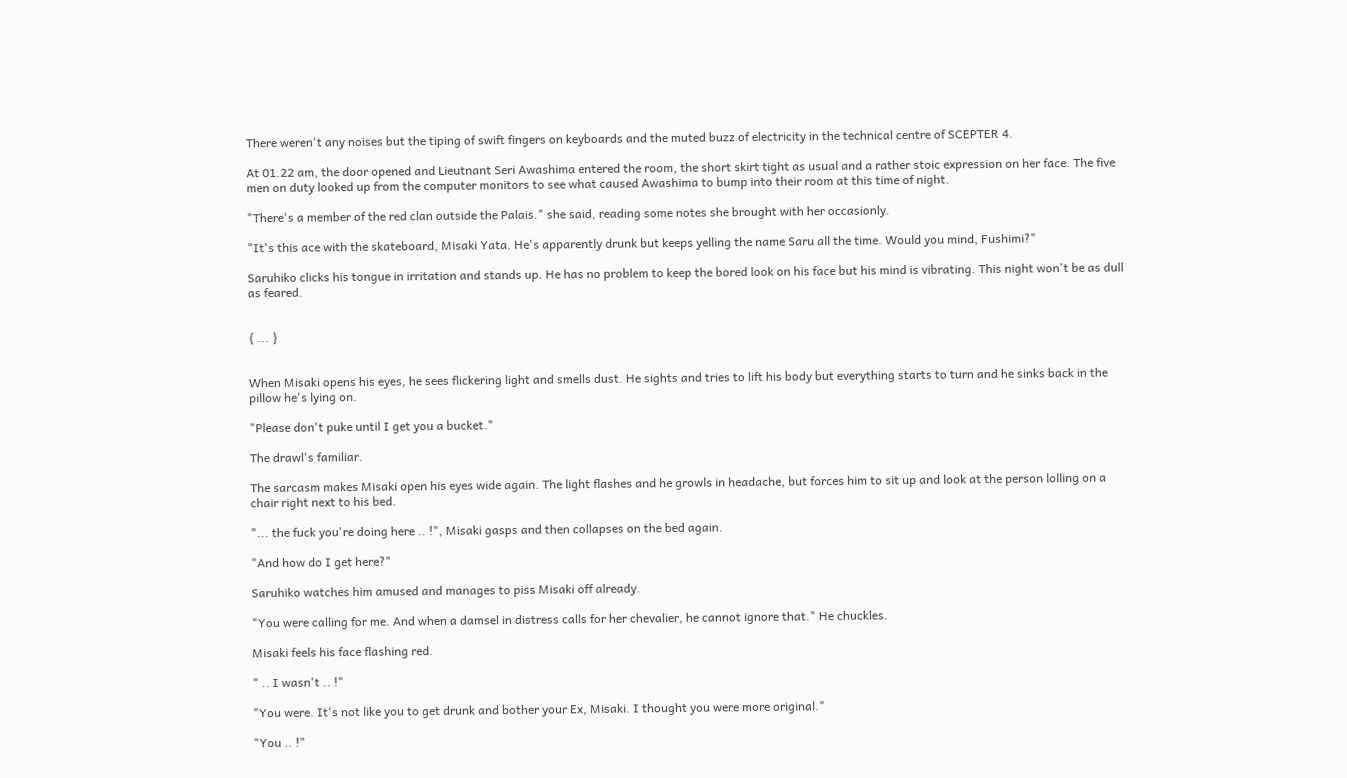There weren't any noises but the tiping of swift fingers on keyboards and the muted buzz of electricity in the technical centre of SCEPTER 4.

At 01.22 am, the door opened and Lieutnant Seri Awashima entered the room, the short skirt tight as usual and a rather stoic expression on her face. The five men on duty looked up from the computer monitors to see what caused Awashima to bump into their room at this time of night.

"There's a member of the red clan outside the Palais." she said, reading some notes she brought with her occasionly.

"It's this ace with the skateboard, Misaki Yata. He's apparently drunk but keeps yelling the name Saru all the time. Would you mind, Fushimi?"

Saruhiko clicks his tongue in irritation and stands up. He has no problem to keep the bored look on his face but his mind is vibrating. This night won't be as dull as feared.


{ ... }


When Misaki opens his eyes, he sees flickering light and smells dust. He sights and tries to lift his body but everything starts to turn and he sinks back in the pillow he's lying on.

"Please don't puke until I get you a bucket."

The drawl's familiar.

The sarcasm makes Misaki open his eyes wide again. The light flashes and he growls in headache, but forces him to sit up and look at the person lolling on a chair right next to his bed.

"... the fuck you're doing here .. !", Misaki gasps and then collapses on the bed again.

"And how do I get here?"

Saruhiko watches him amused and manages to piss Misaki off already.

"You were calling for me. And when a damsel in distress calls for her chevalier, he cannot ignore that." He chuckles.

Misaki feels his face flashing red.

" .. I wasn't .. !"

"You were. It's not like you to get drunk and bother your Ex, Misaki. I thought you were more original."

"You .. !"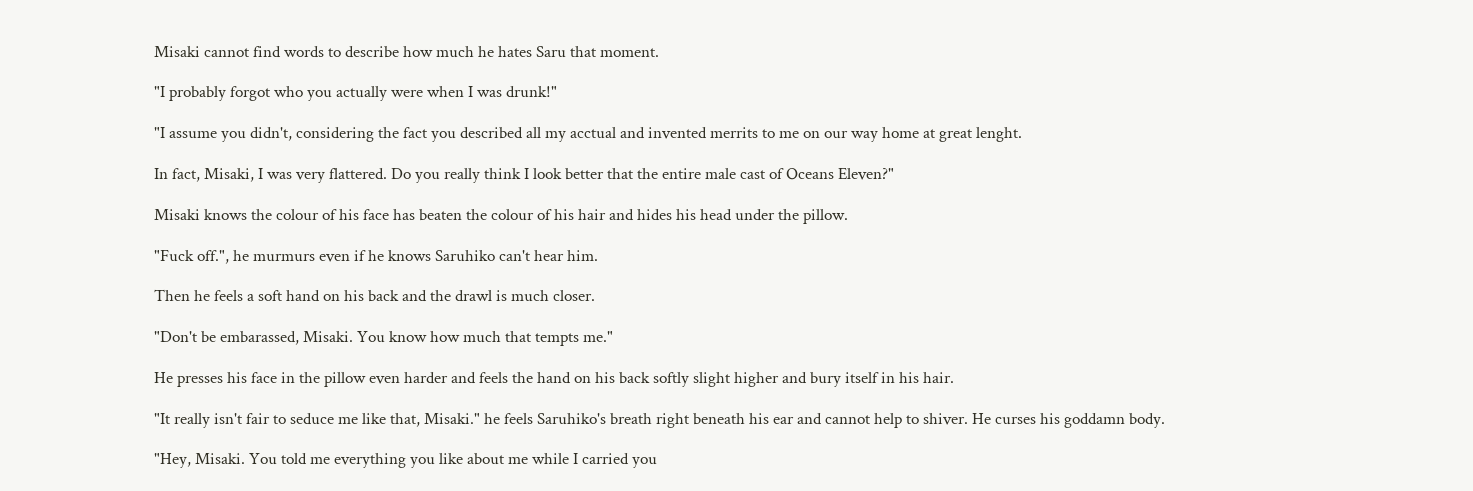Misaki cannot find words to describe how much he hates Saru that moment.

"I probably forgot who you actually were when I was drunk!"

"I assume you didn't, considering the fact you described all my acctual and invented merrits to me on our way home at great lenght.

In fact, Misaki, I was very flattered. Do you really think I look better that the entire male cast of Oceans Eleven?"

Misaki knows the colour of his face has beaten the colour of his hair and hides his head under the pillow.

"Fuck off.", he murmurs even if he knows Saruhiko can't hear him.

Then he feels a soft hand on his back and the drawl is much closer.

"Don't be embarassed, Misaki. You know how much that tempts me."

He presses his face in the pillow even harder and feels the hand on his back softly slight higher and bury itself in his hair.

"It really isn't fair to seduce me like that, Misaki." he feels Saruhiko's breath right beneath his ear and cannot help to shiver. He curses his goddamn body.

"Hey, Misaki. You told me everything you like about me while I carried you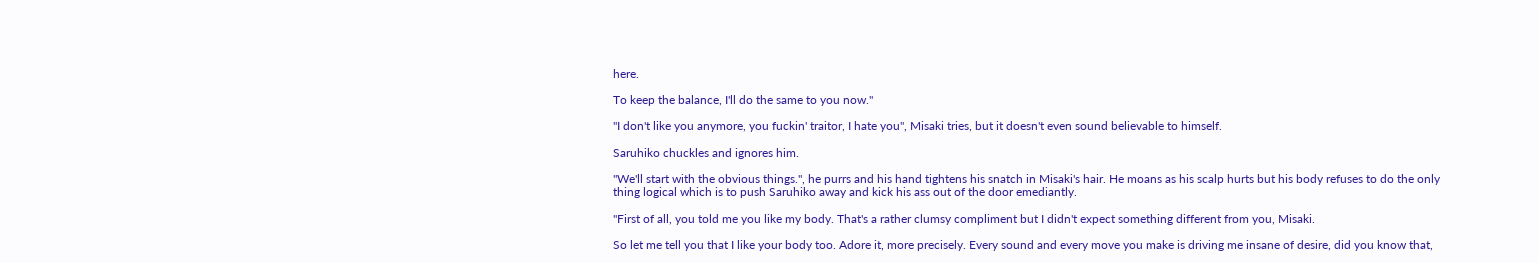here.

To keep the balance, I'll do the same to you now."

"I don't like you anymore, you fuckin' traitor, I hate you", Misaki tries, but it doesn't even sound believable to himself.

Saruhiko chuckles and ignores him.

"We'll start with the obvious things.", he purrs and his hand tightens his snatch in Misaki's hair. He moans as his scalp hurts but his body refuses to do the only thing logical which is to push Saruhiko away and kick his ass out of the door emediantly.

"First of all, you told me you like my body. That's a rather clumsy compliment but I didn't expect something different from you, Misaki.

So let me tell you that I like your body too. Adore it, more precisely. Every sound and every move you make is driving me insane of desire, did you know that,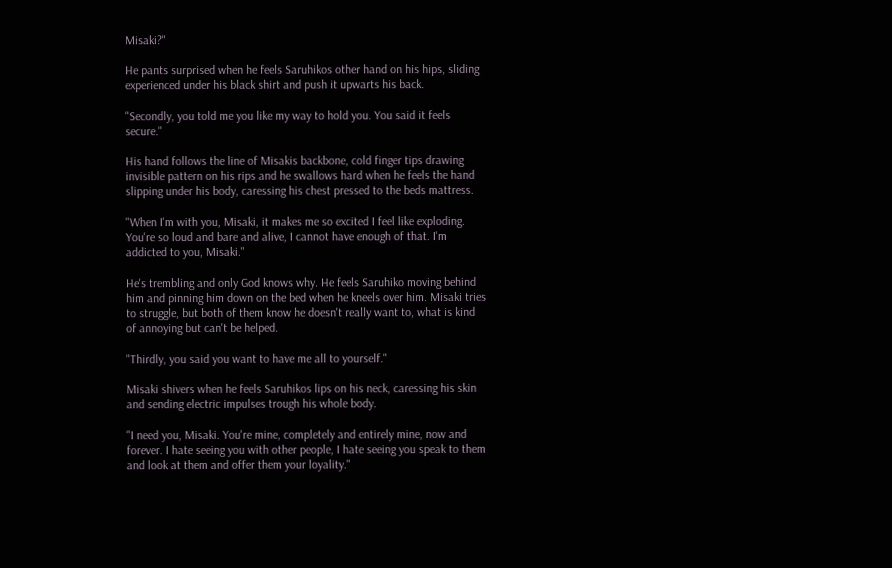Misaki?"

He pants surprised when he feels Saruhikos other hand on his hips, sliding experienced under his black shirt and push it upwarts his back.

"Secondly, you told me you like my way to hold you. You said it feels secure."

His hand follows the line of Misakis backbone, cold finger tips drawing invisible pattern on his rips and he swallows hard when he feels the hand slipping under his body, caressing his chest pressed to the beds mattress.

"When I'm with you, Misaki, it makes me so excited I feel like exploding. You're so loud and bare and alive, I cannot have enough of that. I'm addicted to you, Misaki."

He's trembling and only God knows why. He feels Saruhiko moving behind him and pinning him down on the bed when he kneels over him. Misaki tries to struggle, but both of them know he doesn't really want to, what is kind of annoying but can't be helped.

"Thirdly, you said you want to have me all to yourself."

Misaki shivers when he feels Saruhikos lips on his neck, caressing his skin and sending electric impulses trough his whole body.

"I need you, Misaki. You're mine, completely and entirely mine, now and forever. I hate seeing you with other people, I hate seeing you speak to them and look at them and offer them your loyality."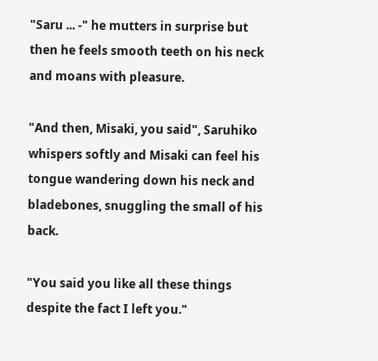"Saru ... -" he mutters in surprise but then he feels smooth teeth on his neck and moans with pleasure.

"And then, Misaki, you said", Saruhiko whispers softly and Misaki can feel his tongue wandering down his neck and bladebones, snuggling the small of his back.

"You said you like all these things despite the fact I left you."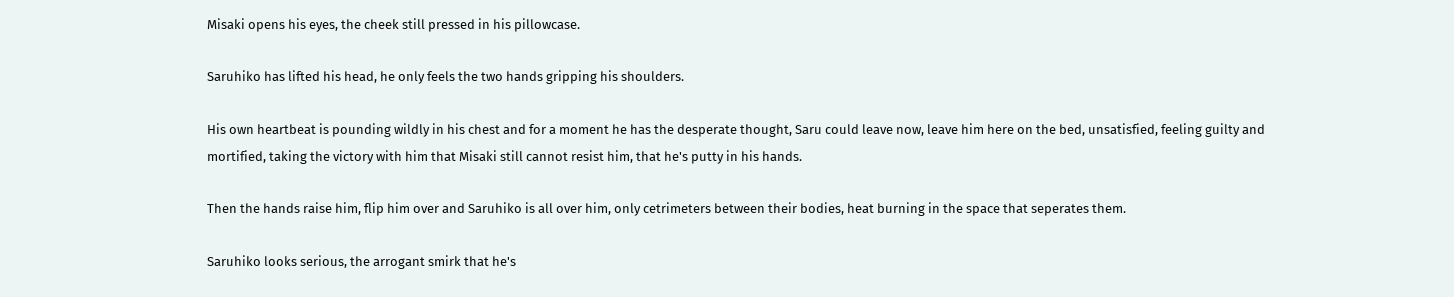Misaki opens his eyes, the cheek still pressed in his pillowcase.

Saruhiko has lifted his head, he only feels the two hands gripping his shoulders.

His own heartbeat is pounding wildly in his chest and for a moment he has the desperate thought, Saru could leave now, leave him here on the bed, unsatisfied, feeling guilty and mortified, taking the victory with him that Misaki still cannot resist him, that he's putty in his hands.

Then the hands raise him, flip him over and Saruhiko is all over him, only cetrimeters between their bodies, heat burning in the space that seperates them.

Saruhiko looks serious, the arrogant smirk that he's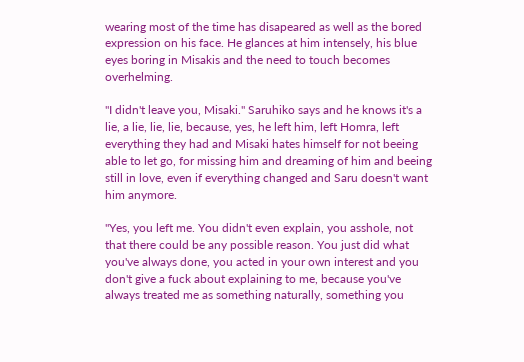wearing most of the time has disapeared as well as the bored expression on his face. He glances at him intensely, his blue eyes boring in Misakis and the need to touch becomes overhelming.

"I didn't leave you, Misaki." Saruhiko says and he knows it's a lie, a lie, lie, lie, because, yes, he left him, left Homra, left everything they had and Misaki hates himself for not beeing able to let go, for missing him and dreaming of him and beeing still in love, even if everything changed and Saru doesn't want him anymore.

"Yes, you left me. You didn't even explain, you asshole, not that there could be any possible reason. You just did what you've always done, you acted in your own interest and you don't give a fuck about explaining to me, because you've always treated me as something naturally, something you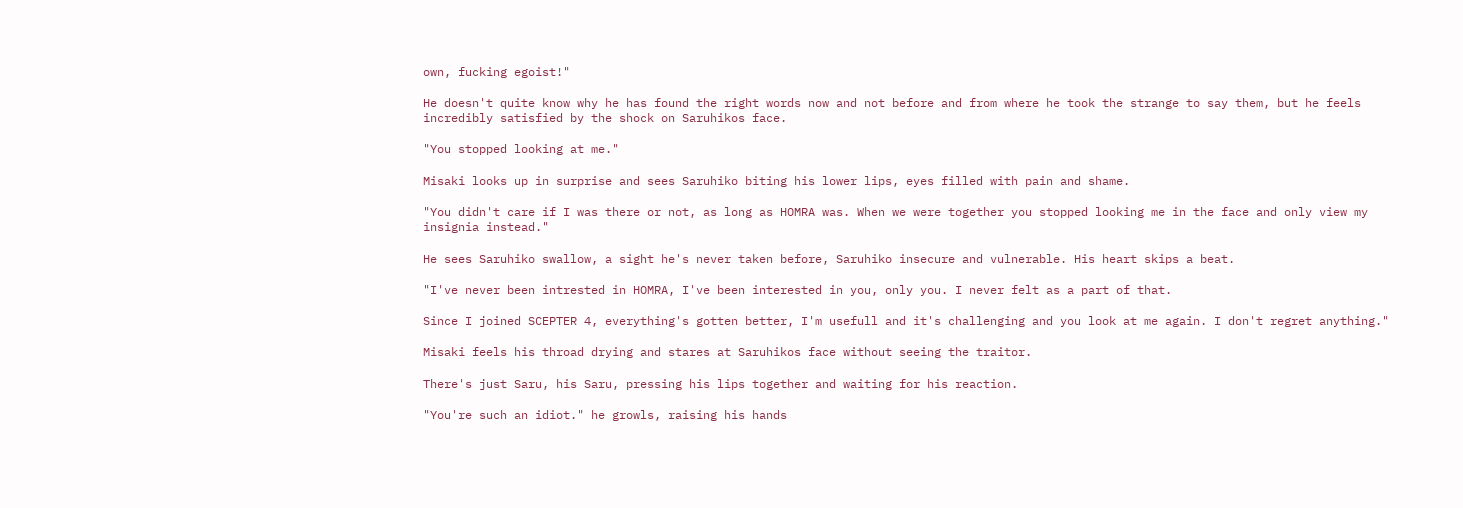own, fucking egoist!"

He doesn't quite know why he has found the right words now and not before and from where he took the strange to say them, but he feels incredibly satisfied by the shock on Saruhikos face.

"You stopped looking at me."

Misaki looks up in surprise and sees Saruhiko biting his lower lips, eyes filled with pain and shame.

"You didn't care if I was there or not, as long as HOMRA was. When we were together you stopped looking me in the face and only view my insignia instead."

He sees Saruhiko swallow, a sight he's never taken before, Saruhiko insecure and vulnerable. His heart skips a beat.

"I've never been intrested in HOMRA, I've been interested in you, only you. I never felt as a part of that.

Since I joined SCEPTER 4, everything's gotten better, I'm usefull and it's challenging and you look at me again. I don't regret anything."

Misaki feels his throad drying and stares at Saruhikos face without seeing the traitor.

There's just Saru, his Saru, pressing his lips together and waiting for his reaction.

"You're such an idiot." he growls, raising his hands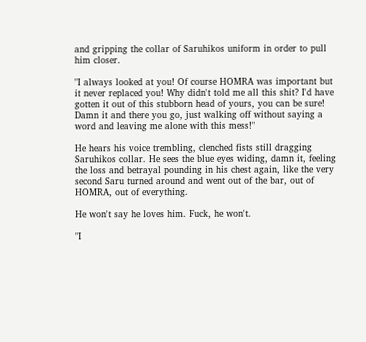and gripping the collar of Saruhikos uniform in order to pull him closer.

"I always looked at you! Of course HOMRA was important but it never replaced you! Why didn't told me all this shit? I'd have gotten it out of this stubborn head of yours, you can be sure! Damn it and there you go, just walking off without saying a word and leaving me alone with this mess!"

He hears his voice trembling, clenched fists still dragging Saruhikos collar. He sees the blue eyes widing, damn it, feeling the loss and betrayal pounding in his chest again, like the very second Saru turned around and went out of the bar, out of HOMRA, out of everything.

He won't say he loves him. Fuck, he won't.

"I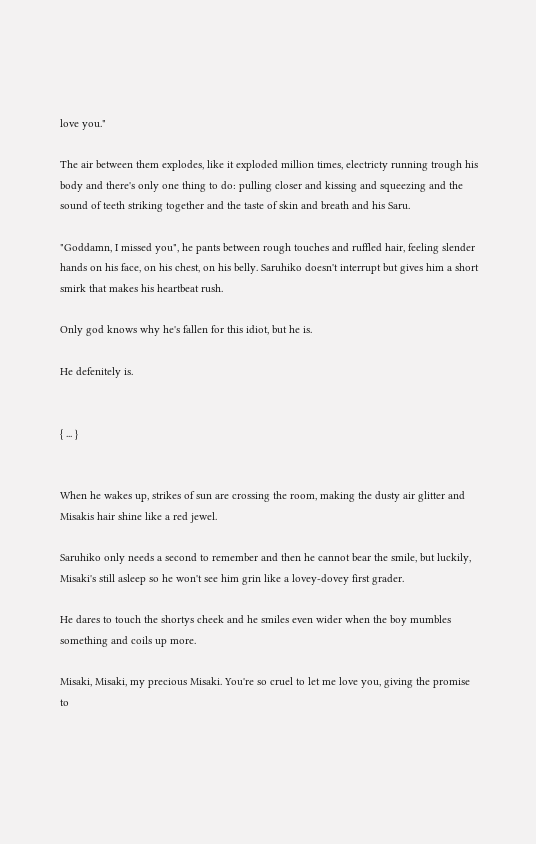love you."

The air between them explodes, like it exploded million times, electricty running trough his body and there's only one thing to do: pulling closer and kissing and squeezing and the sound of teeth striking together and the taste of skin and breath and his Saru.

"Goddamn, I missed you", he pants between rough touches and ruffled hair, feeling slender hands on his face, on his chest, on his belly. Saruhiko doesn't interrupt but gives him a short smirk that makes his heartbeat rush.

Only god knows why he's fallen for this idiot, but he is.

He defenitely is.


{ ... }


When he wakes up, strikes of sun are crossing the room, making the dusty air glitter and Misakis hair shine like a red jewel.

Saruhiko only needs a second to remember and then he cannot bear the smile, but luckily, Misaki's still asleep so he won't see him grin like a lovey-dovey first grader.

He dares to touch the shortys cheek and he smiles even wider when the boy mumbles something and coils up more.

Misaki, Misaki, my precious Misaki. You're so cruel to let me love you, giving the promise to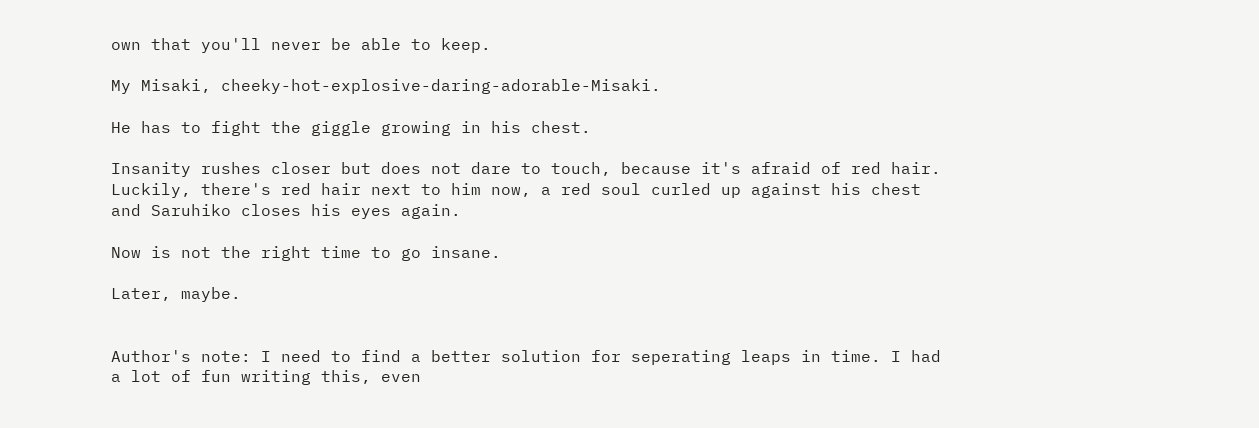own that you'll never be able to keep.

My Misaki, cheeky-hot-explosive-daring-adorable-Misaki.

He has to fight the giggle growing in his chest.

Insanity rushes closer but does not dare to touch, because it's afraid of red hair.
Luckily, there's red hair next to him now, a red soul curled up against his chest and Saruhiko closes his eyes again.

Now is not the right time to go insane.

Later, maybe.


Author's note: I need to find a better solution for seperating leaps in time. I had a lot of fun writing this, even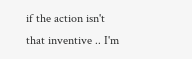if the action isn't that inventive .. I'm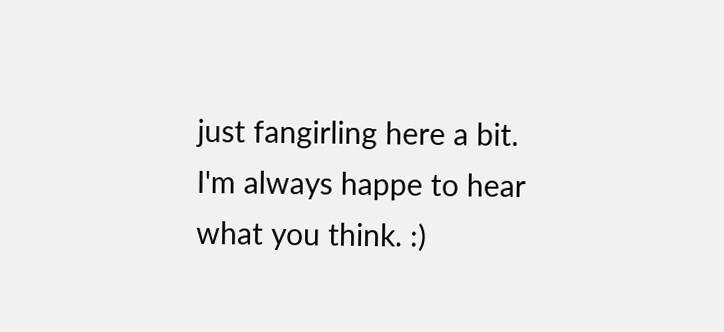just fangirling here a bit. I'm always happe to hear what you think. :)